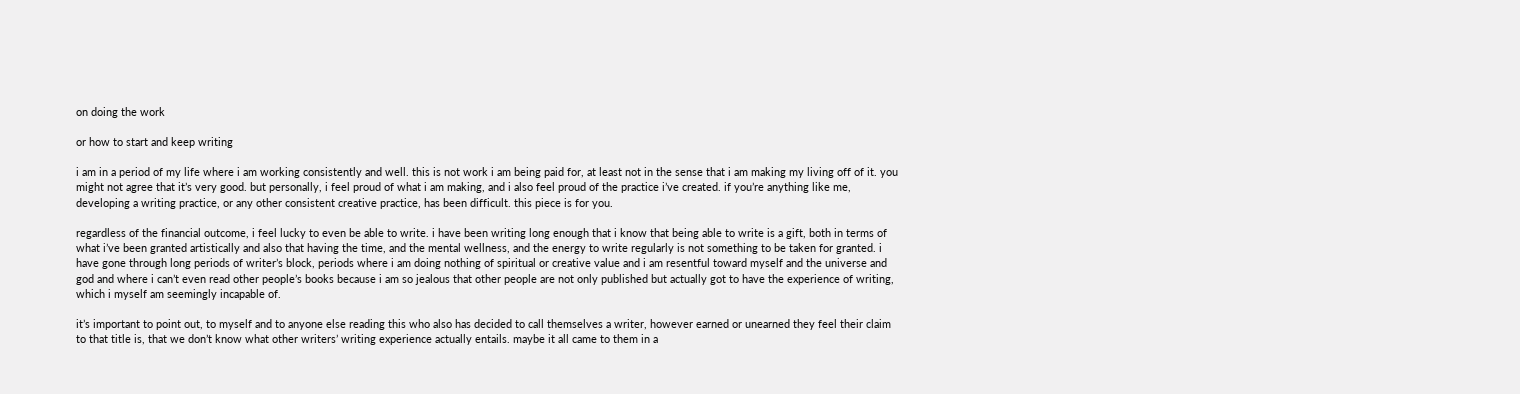on doing the work

or how to start and keep writing

i am in a period of my life where i am working consistently and well. this is not work i am being paid for, at least not in the sense that i am making my living off of it. you might not agree that it’s very good. but personally, i feel proud of what i am making, and i also feel proud of the practice i’ve created. if you’re anything like me, developing a writing practice, or any other consistent creative practice, has been difficult. this piece is for you.

regardless of the financial outcome, i feel lucky to even be able to write. i have been writing long enough that i know that being able to write is a gift, both in terms of what i’ve been granted artistically and also that having the time, and the mental wellness, and the energy to write regularly is not something to be taken for granted. i have gone through long periods of writer’s block, periods where i am doing nothing of spiritual or creative value and i am resentful toward myself and the universe and god and where i can’t even read other people’s books because i am so jealous that other people are not only published but actually got to have the experience of writing, which i myself am seemingly incapable of.

it’s important to point out, to myself and to anyone else reading this who also has decided to call themselves a writer, however earned or unearned they feel their claim to that title is, that we don’t know what other writers’ writing experience actually entails. maybe it all came to them in a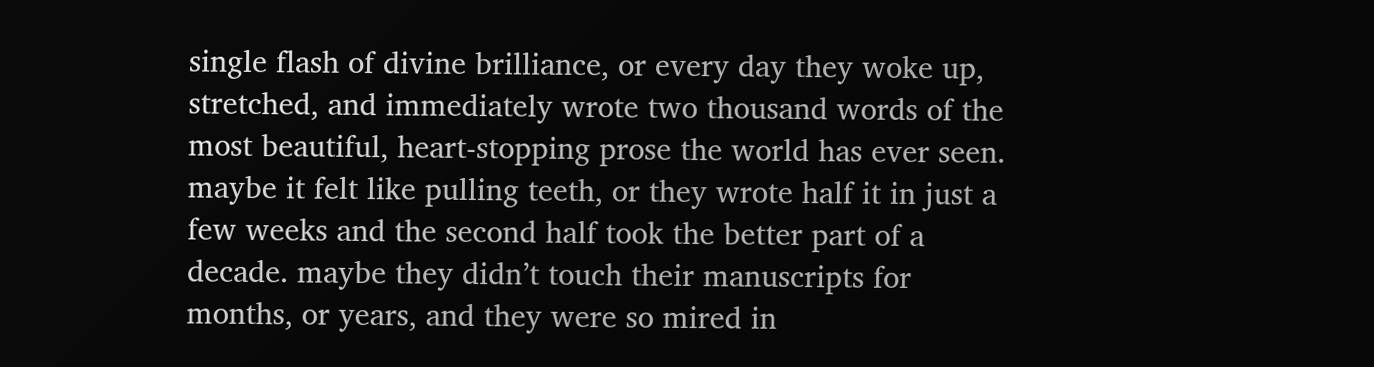single flash of divine brilliance, or every day they woke up, stretched, and immediately wrote two thousand words of the most beautiful, heart-stopping prose the world has ever seen. maybe it felt like pulling teeth, or they wrote half it in just a few weeks and the second half took the better part of a decade. maybe they didn’t touch their manuscripts for months, or years, and they were so mired in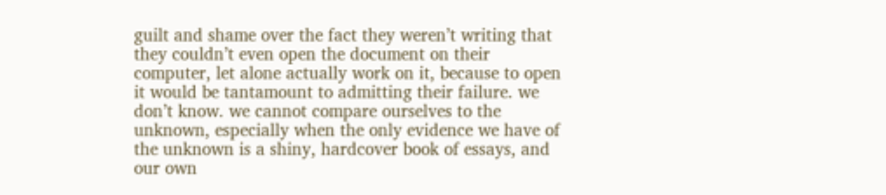guilt and shame over the fact they weren’t writing that they couldn’t even open the document on their computer, let alone actually work on it, because to open it would be tantamount to admitting their failure. we don’t know. we cannot compare ourselves to the unknown, especially when the only evidence we have of the unknown is a shiny, hardcover book of essays, and our own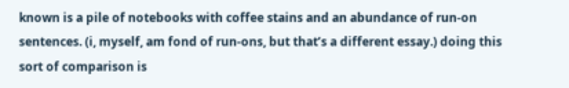known is a pile of notebooks with coffee stains and an abundance of run-on sentences. (i, myself, am fond of run-ons, but that’s a different essay.) doing this sort of comparison is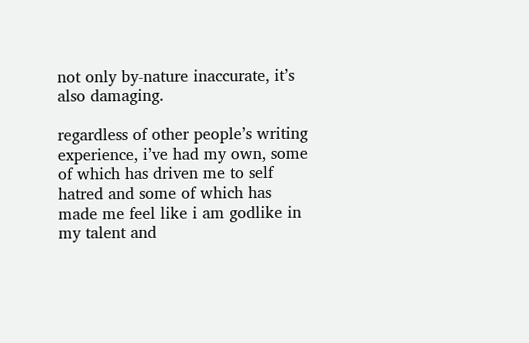not only by-nature inaccurate, it’s also damaging.

regardless of other people’s writing experience, i’ve had my own, some of which has driven me to self hatred and some of which has made me feel like i am godlike in my talent and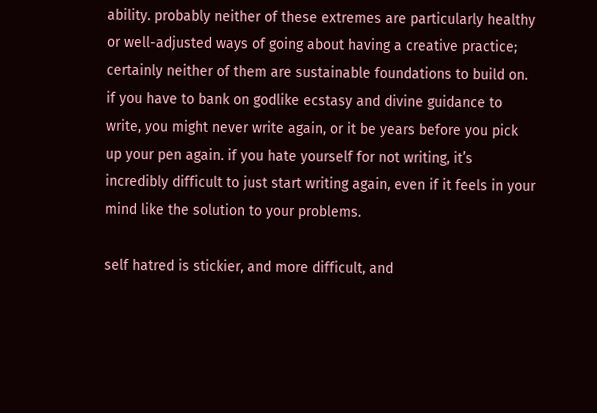ability. probably neither of these extremes are particularly healthy or well-adjusted ways of going about having a creative practice; certainly neither of them are sustainable foundations to build on. if you have to bank on godlike ecstasy and divine guidance to write, you might never write again, or it be years before you pick up your pen again. if you hate yourself for not writing, it’s incredibly difficult to just start writing again, even if it feels in your mind like the solution to your problems.

self hatred is stickier, and more difficult, and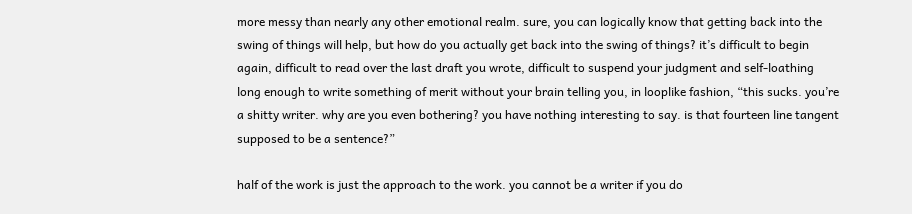more messy than nearly any other emotional realm. sure, you can logically know that getting back into the swing of things will help, but how do you actually get back into the swing of things? it’s difficult to begin again, difficult to read over the last draft you wrote, difficult to suspend your judgment and self-loathing long enough to write something of merit without your brain telling you, in looplike fashion, “this sucks. you’re a shitty writer. why are you even bothering? you have nothing interesting to say. is that fourteen line tangent supposed to be a sentence?”

half of the work is just the approach to the work. you cannot be a writer if you do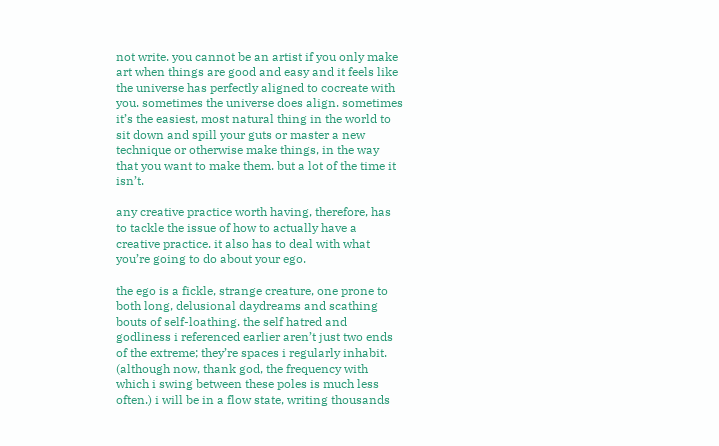not write. you cannot be an artist if you only make art when things are good and easy and it feels like the universe has perfectly aligned to cocreate with you. sometimes the universe does align. sometimes it’s the easiest, most natural thing in the world to sit down and spill your guts or master a new technique or otherwise make things, in the way that you want to make them. but a lot of the time it isn’t.

any creative practice worth having, therefore, has to tackle the issue of how to actually have a creative practice. it also has to deal with what you’re going to do about your ego.

the ego is a fickle, strange creature, one prone to both long, delusional daydreams and scathing bouts of self-loathing. the self hatred and godliness i referenced earlier aren’t just two ends of the extreme; they’re spaces i regularly inhabit. (although now, thank god, the frequency with which i swing between these poles is much less often.) i will be in a flow state, writing thousands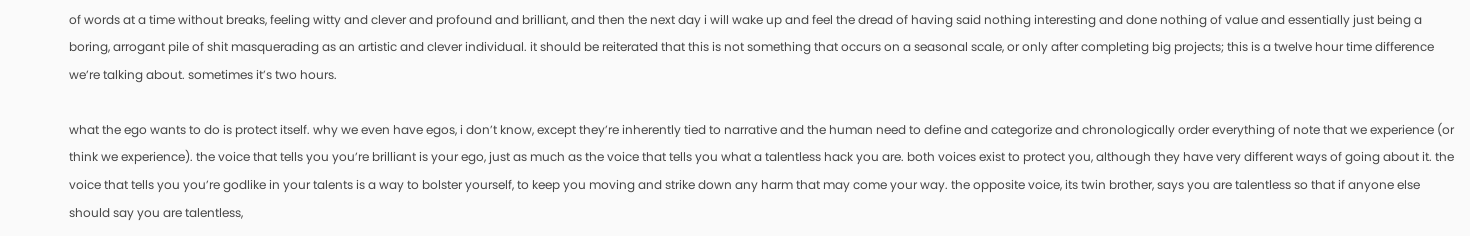of words at a time without breaks, feeling witty and clever and profound and brilliant, and then the next day i will wake up and feel the dread of having said nothing interesting and done nothing of value and essentially just being a boring, arrogant pile of shit masquerading as an artistic and clever individual. it should be reiterated that this is not something that occurs on a seasonal scale, or only after completing big projects; this is a twelve hour time difference we’re talking about. sometimes it’s two hours.

what the ego wants to do is protect itself. why we even have egos, i don’t know, except they’re inherently tied to narrative and the human need to define and categorize and chronologically order everything of note that we experience (or think we experience). the voice that tells you you’re brilliant is your ego, just as much as the voice that tells you what a talentless hack you are. both voices exist to protect you, although they have very different ways of going about it. the voice that tells you you’re godlike in your talents is a way to bolster yourself, to keep you moving and strike down any harm that may come your way. the opposite voice, its twin brother, says you are talentless so that if anyone else should say you are talentless,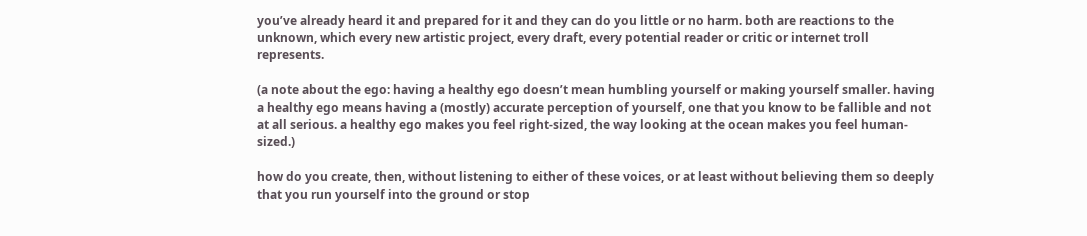you’ve already heard it and prepared for it and they can do you little or no harm. both are reactions to the unknown, which every new artistic project, every draft, every potential reader or critic or internet troll represents.

(a note about the ego: having a healthy ego doesn’t mean humbling yourself or making yourself smaller. having a healthy ego means having a (mostly) accurate perception of yourself, one that you know to be fallible and not at all serious. a healthy ego makes you feel right-sized, the way looking at the ocean makes you feel human-sized.)

how do you create, then, without listening to either of these voices, or at least without believing them so deeply that you run yourself into the ground or stop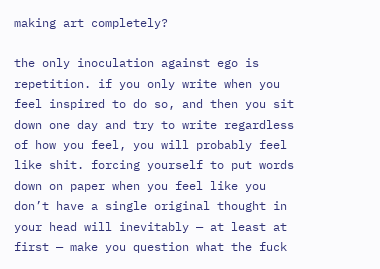making art completely?

the only inoculation against ego is repetition. if you only write when you feel inspired to do so, and then you sit down one day and try to write regardless of how you feel, you will probably feel like shit. forcing yourself to put words down on paper when you feel like you don’t have a single original thought in your head will inevitably — at least at first — make you question what the fuck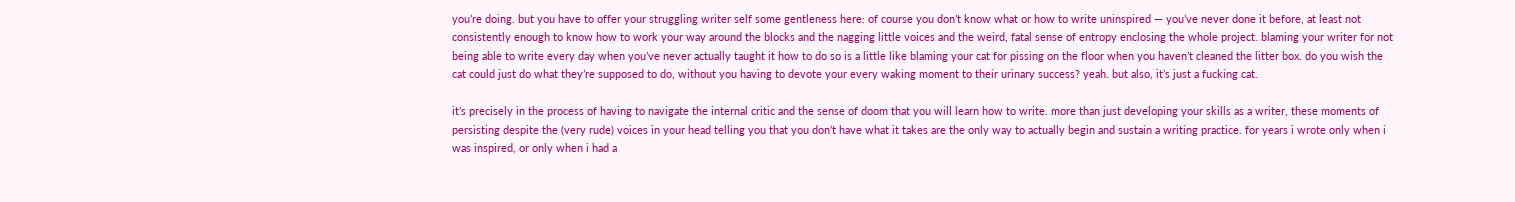you’re doing. but you have to offer your struggling writer self some gentleness here: of course you don’t know what or how to write uninspired — you’ve never done it before, at least not consistently enough to know how to work your way around the blocks and the nagging little voices and the weird, fatal sense of entropy enclosing the whole project. blaming your writer for not being able to write every day when you’ve never actually taught it how to do so is a little like blaming your cat for pissing on the floor when you haven’t cleaned the litter box. do you wish the cat could just do what they’re supposed to do, without you having to devote your every waking moment to their urinary success? yeah. but also, it’s just a fucking cat.

it’s precisely in the process of having to navigate the internal critic and the sense of doom that you will learn how to write. more than just developing your skills as a writer, these moments of persisting despite the (very rude) voices in your head telling you that you don’t have what it takes are the only way to actually begin and sustain a writing practice. for years i wrote only when i was inspired, or only when i had a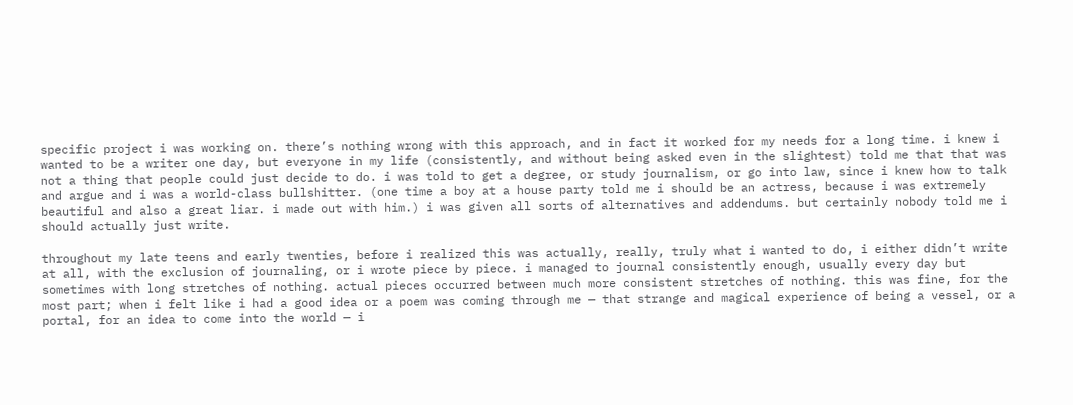specific project i was working on. there’s nothing wrong with this approach, and in fact it worked for my needs for a long time. i knew i wanted to be a writer one day, but everyone in my life (consistently, and without being asked even in the slightest) told me that that was not a thing that people could just decide to do. i was told to get a degree, or study journalism, or go into law, since i knew how to talk and argue and i was a world-class bullshitter. (one time a boy at a house party told me i should be an actress, because i was extremely beautiful and also a great liar. i made out with him.) i was given all sorts of alternatives and addendums. but certainly nobody told me i should actually just write.

throughout my late teens and early twenties, before i realized this was actually, really, truly what i wanted to do, i either didn’t write at all, with the exclusion of journaling, or i wrote piece by piece. i managed to journal consistently enough, usually every day but sometimes with long stretches of nothing. actual pieces occurred between much more consistent stretches of nothing. this was fine, for the most part; when i felt like i had a good idea or a poem was coming through me — that strange and magical experience of being a vessel, or a portal, for an idea to come into the world — i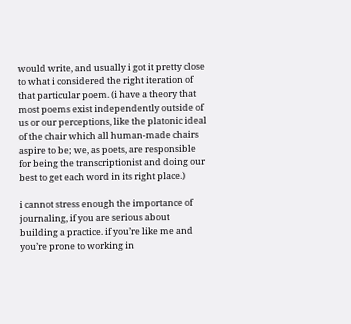would write, and usually i got it pretty close to what i considered the right iteration of that particular poem. (i have a theory that most poems exist independently outside of us or our perceptions, like the platonic ideal of the chair which all human-made chairs aspire to be; we, as poets, are responsible for being the transcriptionist and doing our best to get each word in its right place.)

i cannot stress enough the importance of journaling, if you are serious about building a practice. if you’re like me and you’re prone to working in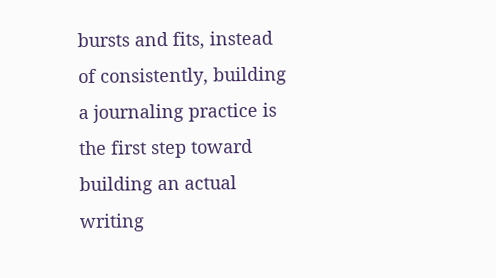bursts and fits, instead of consistently, building a journaling practice is the first step toward building an actual writing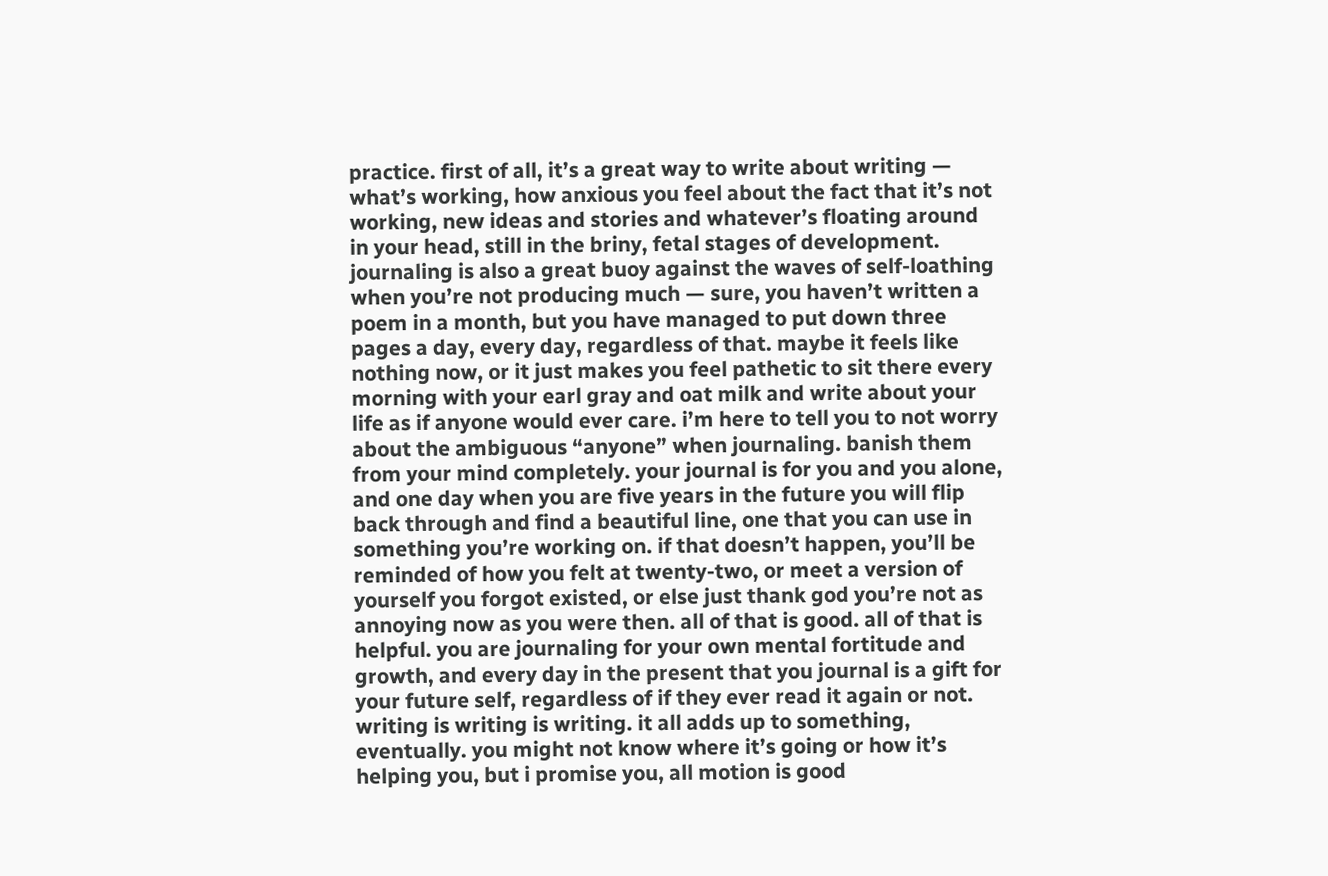practice. first of all, it’s a great way to write about writing — what’s working, how anxious you feel about the fact that it’s not working, new ideas and stories and whatever’s floating around in your head, still in the briny, fetal stages of development. journaling is also a great buoy against the waves of self-loathing when you’re not producing much — sure, you haven’t written a poem in a month, but you have managed to put down three pages a day, every day, regardless of that. maybe it feels like nothing now, or it just makes you feel pathetic to sit there every morning with your earl gray and oat milk and write about your life as if anyone would ever care. i’m here to tell you to not worry about the ambiguous “anyone” when journaling. banish them from your mind completely. your journal is for you and you alone, and one day when you are five years in the future you will flip back through and find a beautiful line, one that you can use in something you’re working on. if that doesn’t happen, you’ll be reminded of how you felt at twenty-two, or meet a version of yourself you forgot existed, or else just thank god you’re not as annoying now as you were then. all of that is good. all of that is helpful. you are journaling for your own mental fortitude and growth, and every day in the present that you journal is a gift for your future self, regardless of if they ever read it again or not. writing is writing is writing. it all adds up to something, eventually. you might not know where it’s going or how it’s helping you, but i promise you, all motion is good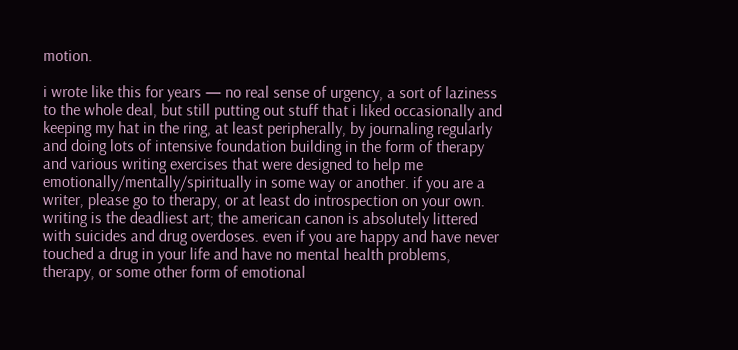motion.

i wrote like this for years — no real sense of urgency, a sort of laziness to the whole deal, but still putting out stuff that i liked occasionally and keeping my hat in the ring, at least peripherally, by journaling regularly and doing lots of intensive foundation building in the form of therapy and various writing exercises that were designed to help me emotionally/mentally/spiritually in some way or another. if you are a writer, please go to therapy, or at least do introspection on your own. writing is the deadliest art; the american canon is absolutely littered with suicides and drug overdoses. even if you are happy and have never touched a drug in your life and have no mental health problems, therapy, or some other form of emotional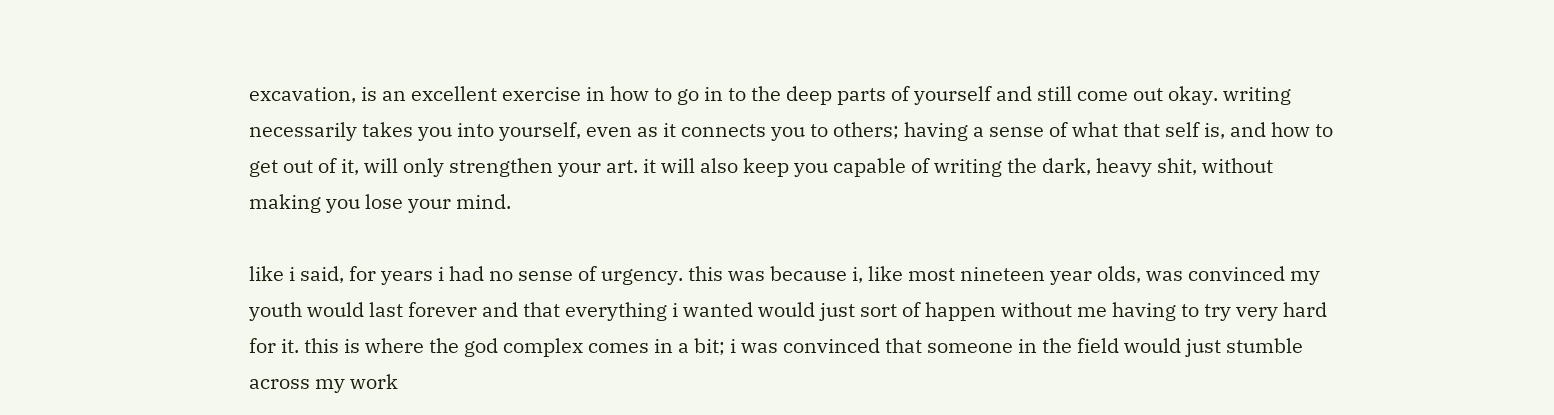excavation, is an excellent exercise in how to go in to the deep parts of yourself and still come out okay. writing necessarily takes you into yourself, even as it connects you to others; having a sense of what that self is, and how to get out of it, will only strengthen your art. it will also keep you capable of writing the dark, heavy shit, without making you lose your mind.

like i said, for years i had no sense of urgency. this was because i, like most nineteen year olds, was convinced my youth would last forever and that everything i wanted would just sort of happen without me having to try very hard for it. this is where the god complex comes in a bit; i was convinced that someone in the field would just stumble across my work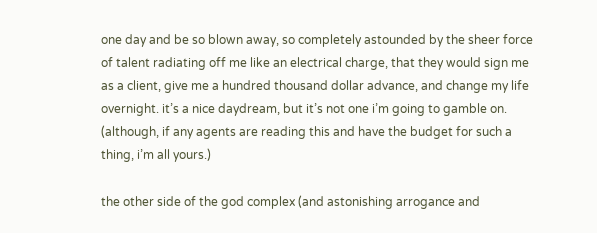one day and be so blown away, so completely astounded by the sheer force of talent radiating off me like an electrical charge, that they would sign me as a client, give me a hundred thousand dollar advance, and change my life overnight. it’s a nice daydream, but it’s not one i’m going to gamble on. (although, if any agents are reading this and have the budget for such a thing, i’m all yours.)

the other side of the god complex (and astonishing arrogance and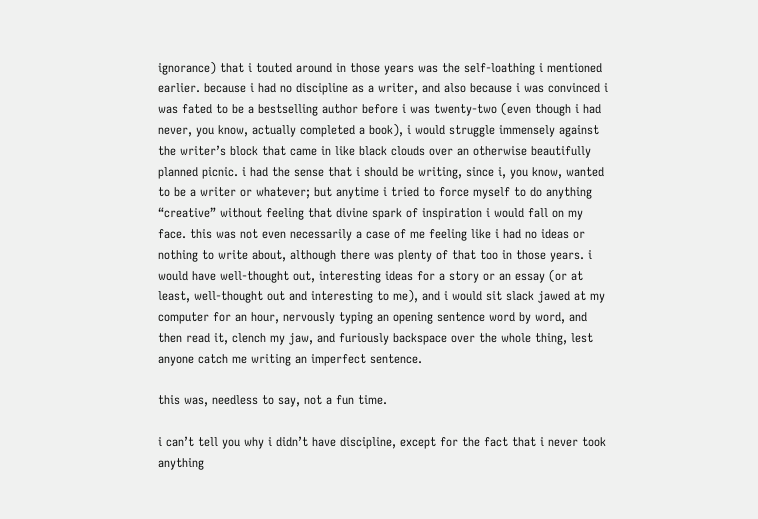ignorance) that i touted around in those years was the self-loathing i mentioned earlier. because i had no discipline as a writer, and also because i was convinced i was fated to be a bestselling author before i was twenty-two (even though i had never, you know, actually completed a book), i would struggle immensely against the writer’s block that came in like black clouds over an otherwise beautifully planned picnic. i had the sense that i should be writing, since i, you know, wanted to be a writer or whatever; but anytime i tried to force myself to do anything “creative” without feeling that divine spark of inspiration i would fall on my face. this was not even necessarily a case of me feeling like i had no ideas or nothing to write about, although there was plenty of that too in those years. i would have well-thought out, interesting ideas for a story or an essay (or at least, well-thought out and interesting to me), and i would sit slack jawed at my computer for an hour, nervously typing an opening sentence word by word, and then read it, clench my jaw, and furiously backspace over the whole thing, lest anyone catch me writing an imperfect sentence.

this was, needless to say, not a fun time.

i can’t tell you why i didn’t have discipline, except for the fact that i never took anything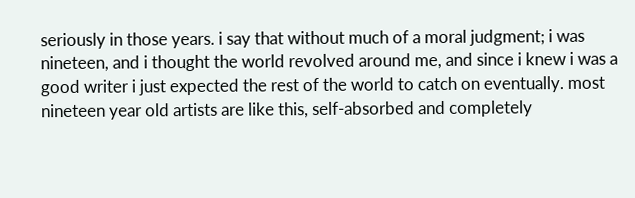seriously in those years. i say that without much of a moral judgment; i was nineteen, and i thought the world revolved around me, and since i knew i was a good writer i just expected the rest of the world to catch on eventually. most nineteen year old artists are like this, self-absorbed and completely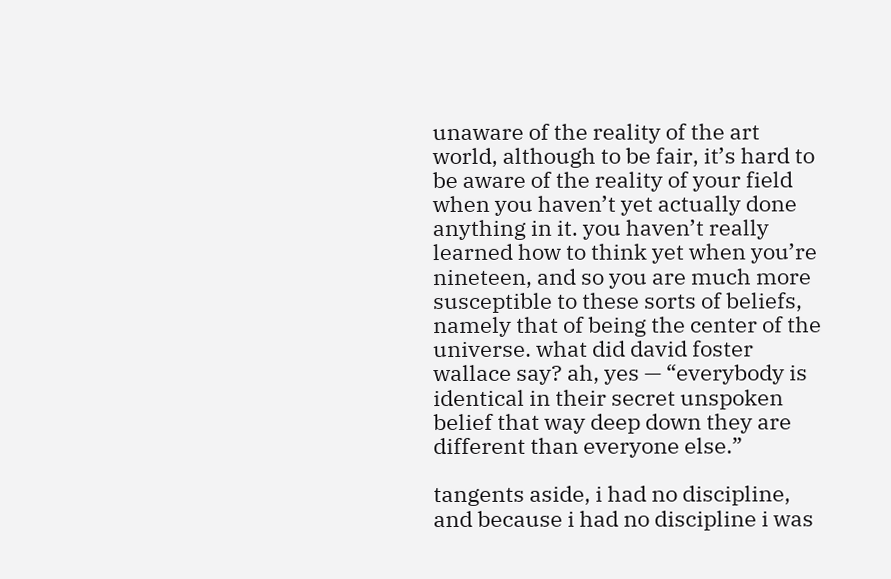unaware of the reality of the art world, although to be fair, it’s hard to be aware of the reality of your field when you haven’t yet actually done anything in it. you haven’t really learned how to think yet when you’re nineteen, and so you are much more susceptible to these sorts of beliefs, namely that of being the center of the universe. what did david foster wallace say? ah, yes — “everybody is identical in their secret unspoken belief that way deep down they are different than everyone else.”

tangents aside, i had no discipline, and because i had no discipline i was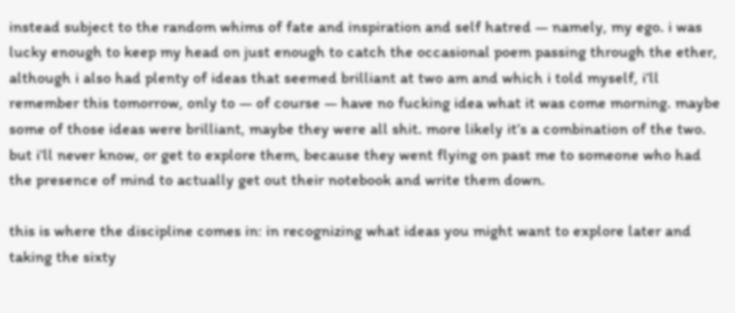instead subject to the random whims of fate and inspiration and self hatred — namely, my ego. i was lucky enough to keep my head on just enough to catch the occasional poem passing through the ether, although i also had plenty of ideas that seemed brilliant at two am and which i told myself, i’ll remember this tomorrow, only to — of course — have no fucking idea what it was come morning. maybe some of those ideas were brilliant, maybe they were all shit. more likely it’s a combination of the two. but i’ll never know, or get to explore them, because they went flying on past me to someone who had the presence of mind to actually get out their notebook and write them down.

this is where the discipline comes in: in recognizing what ideas you might want to explore later and taking the sixty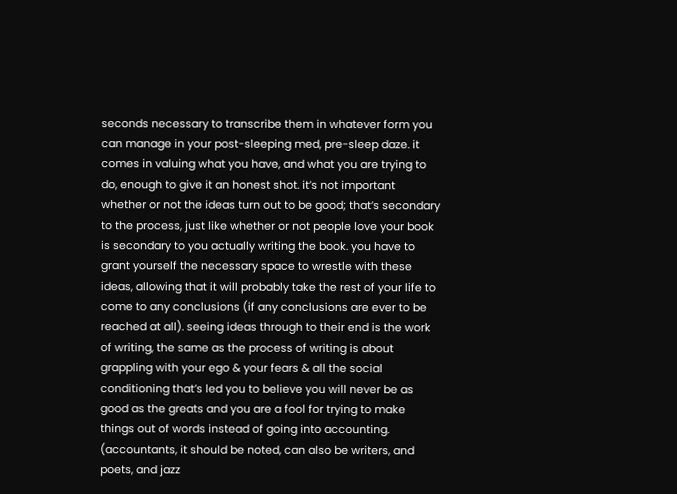seconds necessary to transcribe them in whatever form you can manage in your post-sleeping med, pre-sleep daze. it comes in valuing what you have, and what you are trying to do, enough to give it an honest shot. it’s not important whether or not the ideas turn out to be good; that’s secondary to the process, just like whether or not people love your book is secondary to you actually writing the book. you have to grant yourself the necessary space to wrestle with these ideas, allowing that it will probably take the rest of your life to come to any conclusions (if any conclusions are ever to be reached at all). seeing ideas through to their end is the work of writing, the same as the process of writing is about grappling with your ego & your fears & all the social conditioning that’s led you to believe you will never be as good as the greats and you are a fool for trying to make things out of words instead of going into accounting. (accountants, it should be noted, can also be writers, and poets, and jazz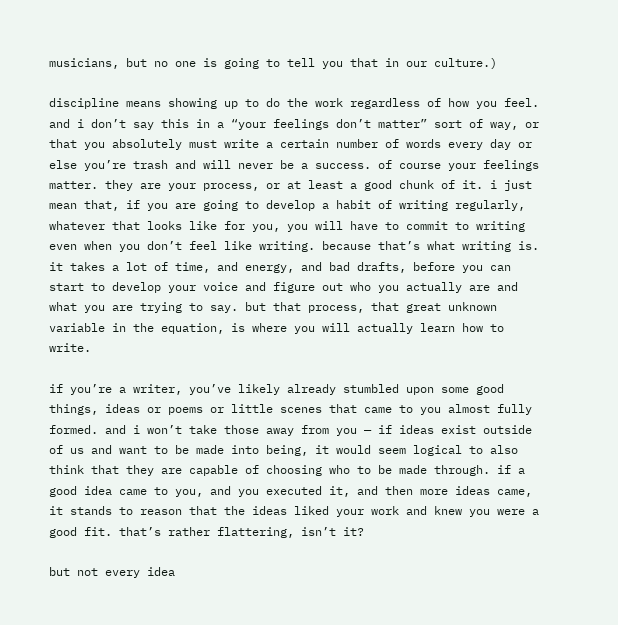musicians, but no one is going to tell you that in our culture.)

discipline means showing up to do the work regardless of how you feel. and i don’t say this in a “your feelings don’t matter” sort of way, or that you absolutely must write a certain number of words every day or else you’re trash and will never be a success. of course your feelings matter. they are your process, or at least a good chunk of it. i just mean that, if you are going to develop a habit of writing regularly, whatever that looks like for you, you will have to commit to writing even when you don’t feel like writing. because that’s what writing is. it takes a lot of time, and energy, and bad drafts, before you can start to develop your voice and figure out who you actually are and what you are trying to say. but that process, that great unknown variable in the equation, is where you will actually learn how to write.

if you’re a writer, you’ve likely already stumbled upon some good things, ideas or poems or little scenes that came to you almost fully formed. and i won’t take those away from you — if ideas exist outside of us and want to be made into being, it would seem logical to also think that they are capable of choosing who to be made through. if a good idea came to you, and you executed it, and then more ideas came, it stands to reason that the ideas liked your work and knew you were a good fit. that’s rather flattering, isn’t it?

but not every idea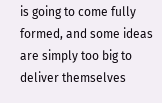is going to come fully formed, and some ideas are simply too big to deliver themselves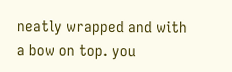neatly wrapped and with a bow on top. you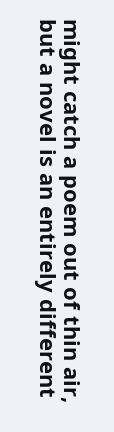might catch a poem out of thin air, but a novel is an entirely different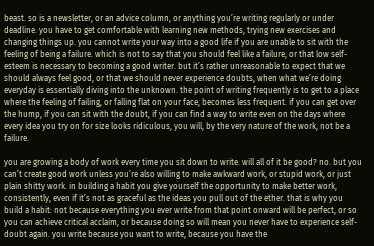beast. so is a newsletter, or an advice column, or anything you’re writing regularly or under deadline. you have to get comfortable with learning new methods, trying new exercises and changing things up. you cannot write your way into a good life if you are unable to sit with the feeling of being a failure. which is not to say that you should feel like a failure, or that low self-esteem is necessary to becoming a good writer. but it’s rather unreasonable to expect that we should always feel good, or that we should never experience doubts, when what we’re doing everyday is essentially diving into the unknown. the point of writing frequently is to get to a place where the feeling of failing, or falling flat on your face, becomes less frequent. if you can get over the hump, if you can sit with the doubt, if you can find a way to write even on the days where every idea you try on for size looks ridiculous, you will, by the very nature of the work, not be a failure.

you are growing a body of work every time you sit down to write. will all of it be good? no. but you can’t create good work unless you’re also willing to make awkward work, or stupid work, or just plain shitty work. in building a habit you give yourself the opportunity to make better work, consistently, even if it’s not as graceful as the ideas you pull out of the ether. that is why you build a habit: not because everything you ever write from that point onward will be perfect, or so you can achieve critical acclaim, or because doing so will mean you never have to experience self-doubt again. you write because you want to write, because you have the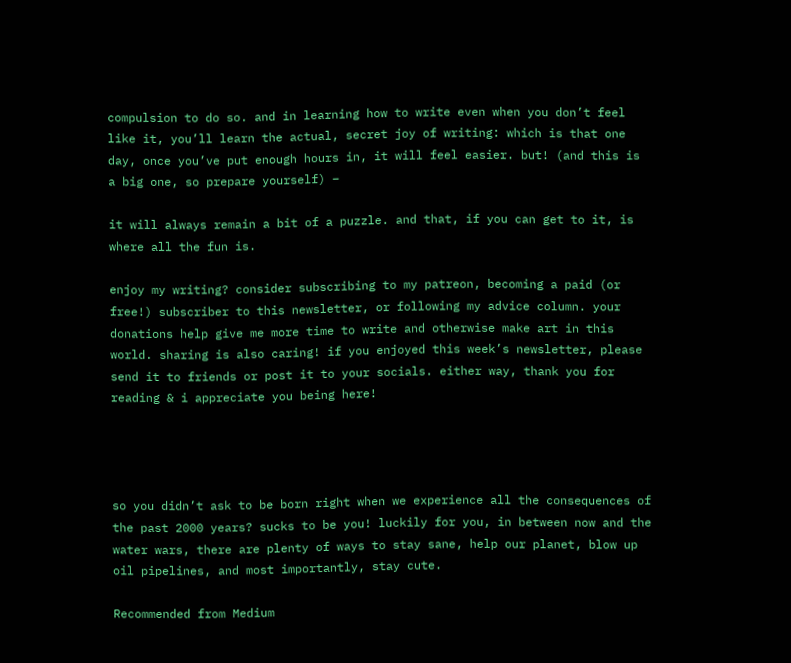compulsion to do so. and in learning how to write even when you don’t feel like it, you’ll learn the actual, secret joy of writing: which is that one day, once you’ve put enough hours in, it will feel easier. but! (and this is a big one, so prepare yourself) –

it will always remain a bit of a puzzle. and that, if you can get to it, is where all the fun is.

enjoy my writing? consider subscribing to my patreon, becoming a paid (or free!) subscriber to this newsletter, or following my advice column. your donations help give me more time to write and otherwise make art in this world. sharing is also caring! if you enjoyed this week’s newsletter, please send it to friends or post it to your socials. either way, thank you for reading & i appreciate you being here!




so you didn’t ask to be born right when we experience all the consequences of the past 2000 years? sucks to be you! luckily for you, in between now and the water wars, there are plenty of ways to stay sane, help our planet, blow up oil pipelines, and most importantly, stay cute.

Recommended from Medium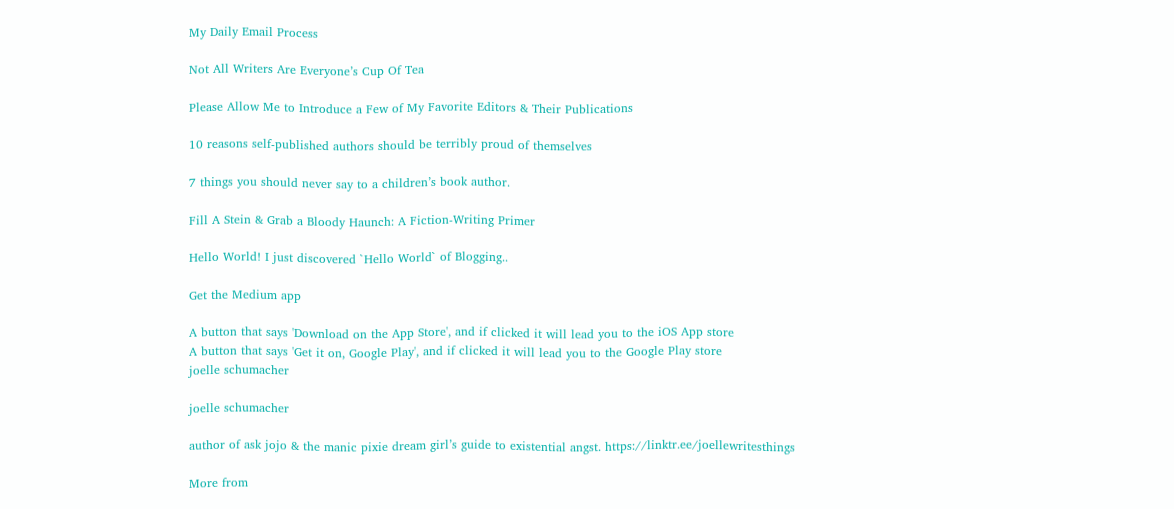My Daily Email Process

Not All Writers Are Everyone’s Cup Of Tea

Please Allow Me to Introduce a Few of My Favorite Editors & Their Publications

10 reasons self-published authors should be terribly proud of themselves

7 things you should never say to a children’s book author.

Fill A Stein & Grab a Bloody Haunch: A Fiction-Writing Primer

Hello World! I just discovered `Hello World` of Blogging..

Get the Medium app

A button that says 'Download on the App Store', and if clicked it will lead you to the iOS App store
A button that says 'Get it on, Google Play', and if clicked it will lead you to the Google Play store
joelle schumacher

joelle schumacher

author of ask jojo & the manic pixie dream girl’s guide to existential angst. https://linktr.ee/joellewritesthings

More from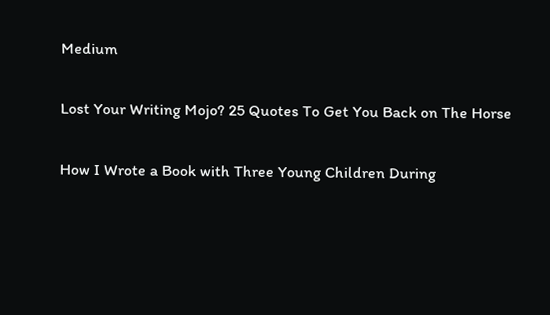Medium

Lost Your Writing Mojo? 25 Quotes To Get You Back on The Horse

How I Wrote a Book with Three Young Children During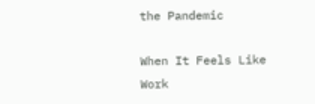the Pandemic

When It Feels Like Work